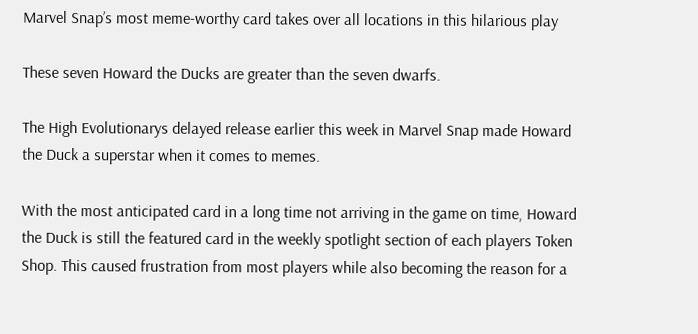Marvel Snap’s most meme-worthy card takes over all locations in this hilarious play

These seven Howard the Ducks are greater than the seven dwarfs.

The High Evolutionarys delayed release earlier this week in Marvel Snap made Howard the Duck a superstar when it comes to memes.

With the most anticipated card in a long time not arriving in the game on time, Howard the Duck is still the featured card in the weekly spotlight section of each players Token Shop. This caused frustration from most players while also becoming the reason for a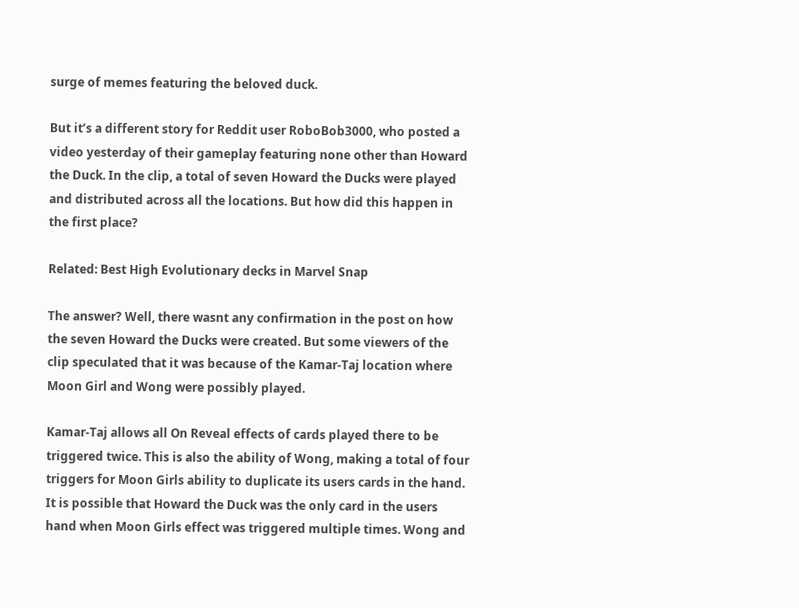surge of memes featuring the beloved duck.

But it’s a different story for Reddit user RoboBob3000, who posted a video yesterday of their gameplay featuring none other than Howard the Duck. In the clip, a total of seven Howard the Ducks were played and distributed across all the locations. But how did this happen in the first place?

Related: Best High Evolutionary decks in Marvel Snap

The answer? Well, there wasnt any confirmation in the post on how the seven Howard the Ducks were created. But some viewers of the clip speculated that it was because of the Kamar-Taj location where Moon Girl and Wong were possibly played.

Kamar-Taj allows all On Reveal effects of cards played there to be triggered twice. This is also the ability of Wong, making a total of four triggers for Moon Girls ability to duplicate its users cards in the hand. It is possible that Howard the Duck was the only card in the users hand when Moon Girls effect was triggered multiple times. Wong and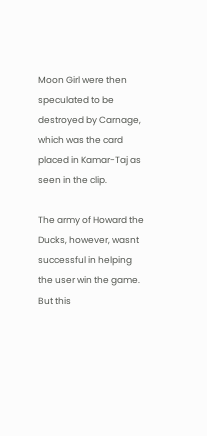Moon Girl were then speculated to be destroyed by Carnage, which was the card placed in Kamar-Taj as seen in the clip.

The army of Howard the Ducks, however, wasnt successful in helping the user win the game. But this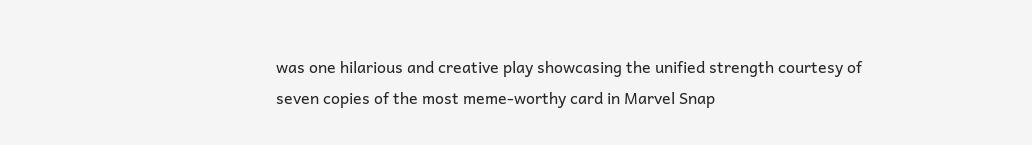was one hilarious and creative play showcasing the unified strength courtesy of seven copies of the most meme-worthy card in Marvel Snap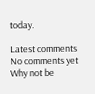today.

Latest comments
No comments yet
Why not be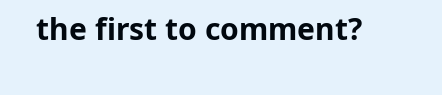the first to comment?